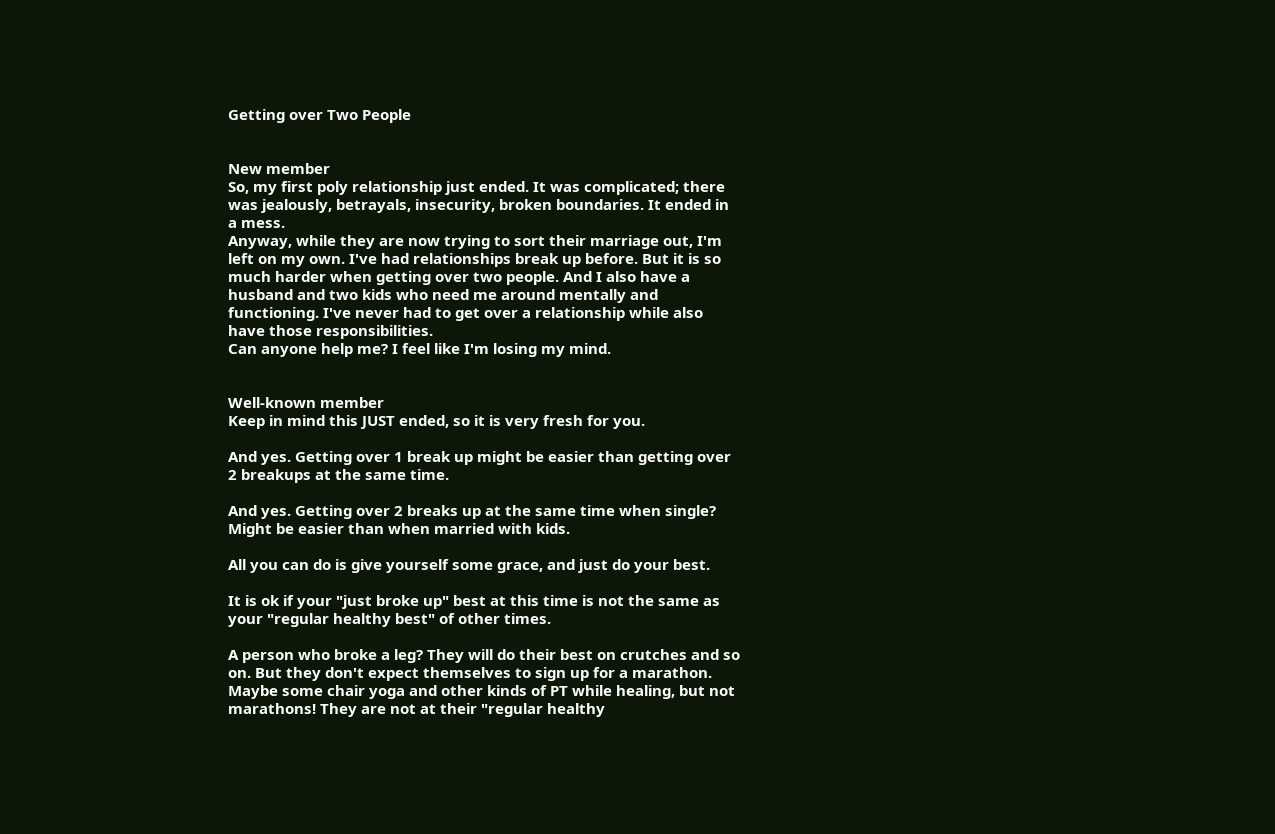Getting over Two People


New member
So, my first poly relationship just ended. It was complicated; there was jealously, betrayals, insecurity, broken boundaries. It ended in a mess.
Anyway, while they are now trying to sort their marriage out, I'm left on my own. I've had relationships break up before. But it is so much harder when getting over two people. And I also have a husband and two kids who need me around mentally and functioning. I've never had to get over a relationship while also have those responsibilities.
Can anyone help me? I feel like I'm losing my mind.


Well-known member
Keep in mind this JUST ended, so it is very fresh for you.

And yes. Getting over 1 break up might be easier than getting over 2 breakups at the same time.

And yes. Getting over 2 breaks up at the same time when single? Might be easier than when married with kids.

All you can do is give yourself some grace, and just do your best.

It is ok if your "just broke up" best at this time is not the same as your "regular healthy best" of other times.

A person who broke a leg? They will do their best on crutches and so on. But they don't expect themselves to sign up for a marathon. Maybe some chair yoga and other kinds of PT while healing, but not marathons! They are not at their "regular healthy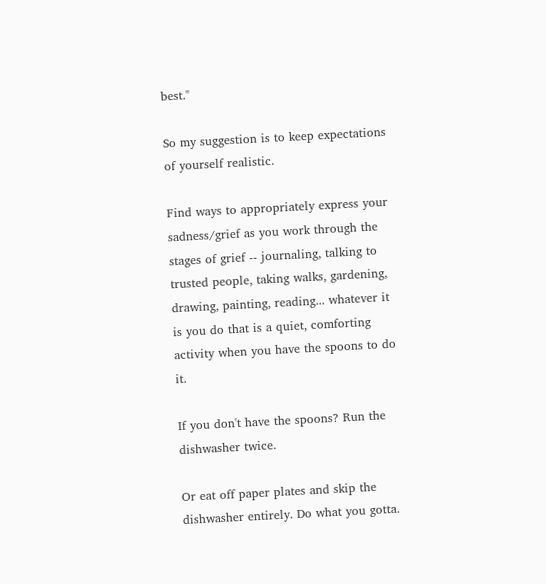best."

So my suggestion is to keep expectations of yourself realistic.

Find ways to appropriately express your sadness/grief as you work through the stages of grief -- journaling, talking to trusted people, taking walks, gardening, drawing, painting, reading... whatever it is you do that is a quiet, comforting activity when you have the spoons to do it.

If you don't have the spoons? Run the dishwasher twice.

Or eat off paper plates and skip the dishwasher entirely. Do what you gotta.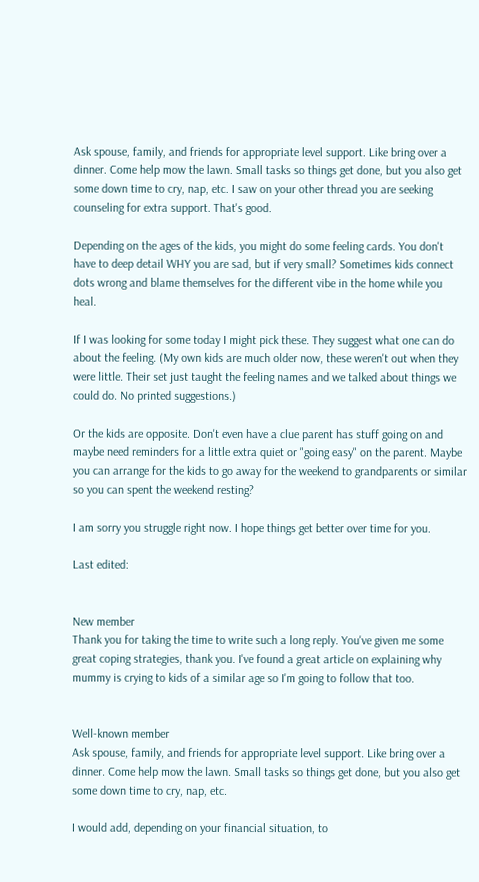Ask spouse, family, and friends for appropriate level support. Like bring over a dinner. Come help mow the lawn. Small tasks so things get done, but you also get some down time to cry, nap, etc. I saw on your other thread you are seeking counseling for extra support. That's good.

Depending on the ages of the kids, you might do some feeling cards. You don't have to deep detail WHY you are sad, but if very small? Sometimes kids connect dots wrong and blame themselves for the different vibe in the home while you heal.

If I was looking for some today I might pick these. They suggest what one can do about the feeling. (My own kids are much older now, these weren't out when they were little. Their set just taught the feeling names and we talked about things we could do. No printed suggestions.)

Or the kids are opposite. Don't even have a clue parent has stuff going on and maybe need reminders for a little extra quiet or "going easy" on the parent. Maybe you can arrange for the kids to go away for the weekend to grandparents or similar so you can spent the weekend resting?

I am sorry you struggle right now. I hope things get better over time for you.

Last edited:


New member
Thank you for taking the time to write such a long reply. You've given me some great coping strategies, thank you. I've found a great article on explaining why mummy is crying to kids of a similar age so I'm going to follow that too.


Well-known member
Ask spouse, family, and friends for appropriate level support. Like bring over a dinner. Come help mow the lawn. Small tasks so things get done, but you also get some down time to cry, nap, etc.

I would add, depending on your financial situation, to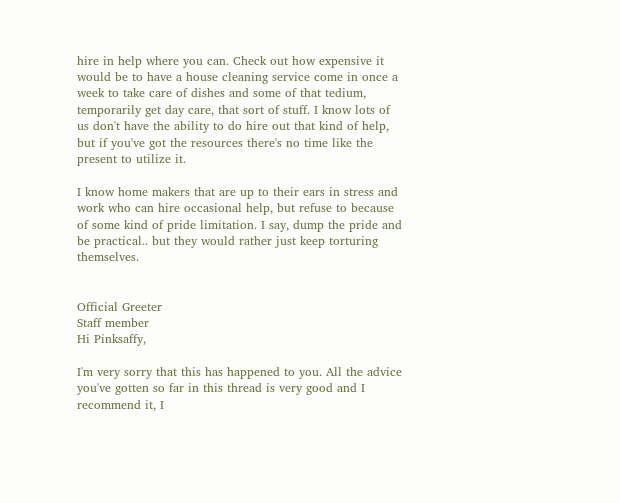hire in help where you can. Check out how expensive it would be to have a house cleaning service come in once a week to take care of dishes and some of that tedium, temporarily get day care, that sort of stuff. I know lots of us don't have the ability to do hire out that kind of help, but if you've got the resources there's no time like the present to utilize it.

I know home makers that are up to their ears in stress and work who can hire occasional help, but refuse to because of some kind of pride limitation. I say, dump the pride and be practical.. but they would rather just keep torturing themselves.


Official Greeter
Staff member
Hi Pinksaffy,

I'm very sorry that this has happened to you. All the advice you've gotten so far in this thread is very good and I recommend it, I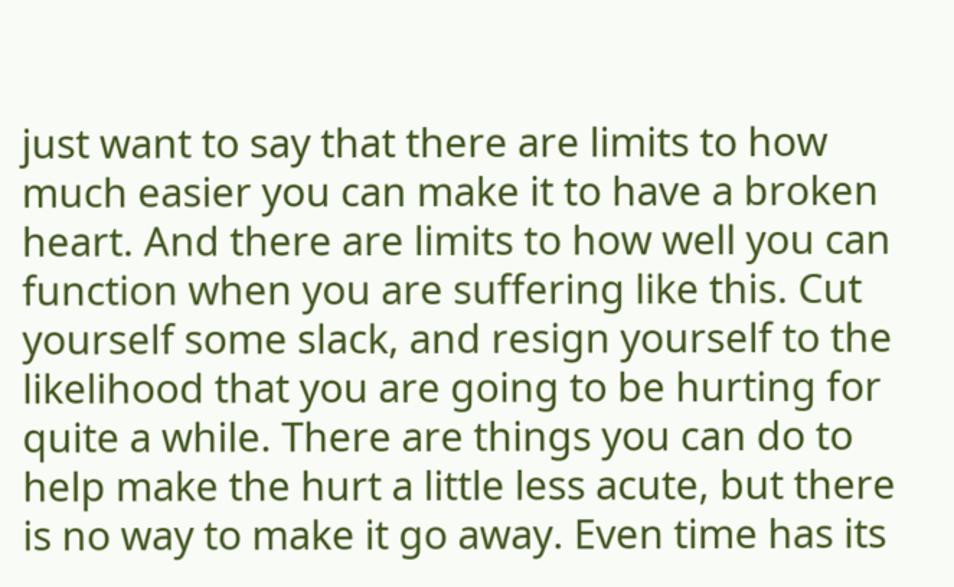just want to say that there are limits to how much easier you can make it to have a broken heart. And there are limits to how well you can function when you are suffering like this. Cut yourself some slack, and resign yourself to the likelihood that you are going to be hurting for quite a while. There are things you can do to help make the hurt a little less acute, but there is no way to make it go away. Even time has its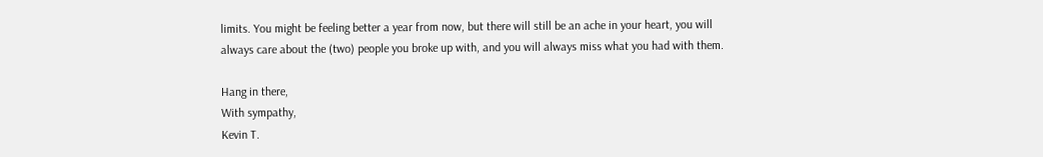limits. You might be feeling better a year from now, but there will still be an ache in your heart, you will always care about the (two) people you broke up with, and you will always miss what you had with them.

Hang in there,
With sympathy,
Kevin T.